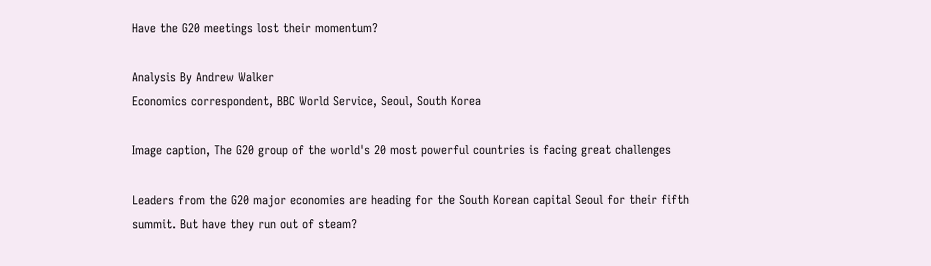Have the G20 meetings lost their momentum?

Analysis By Andrew Walker
Economics correspondent, BBC World Service, Seoul, South Korea

Image caption, The G20 group of the world's 20 most powerful countries is facing great challenges

Leaders from the G20 major economies are heading for the South Korean capital Seoul for their fifth summit. But have they run out of steam?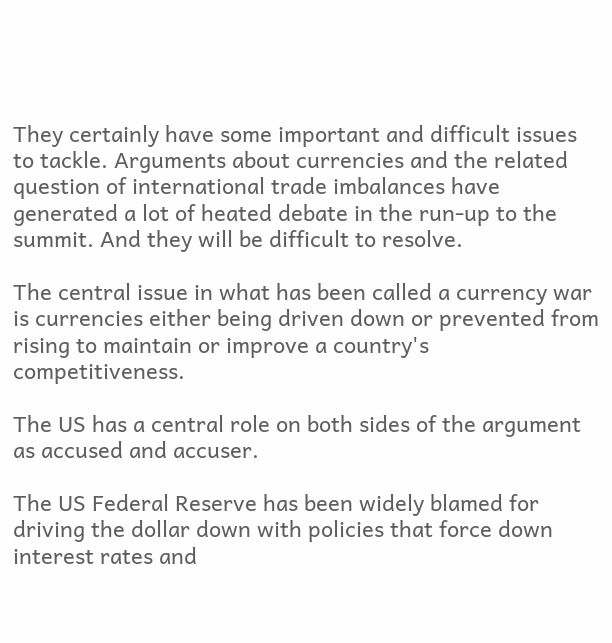They certainly have some important and difficult issues to tackle. Arguments about currencies and the related question of international trade imbalances have generated a lot of heated debate in the run-up to the summit. And they will be difficult to resolve.

The central issue in what has been called a currency war is currencies either being driven down or prevented from rising to maintain or improve a country's competitiveness.

The US has a central role on both sides of the argument as accused and accuser.

The US Federal Reserve has been widely blamed for driving the dollar down with policies that force down interest rates and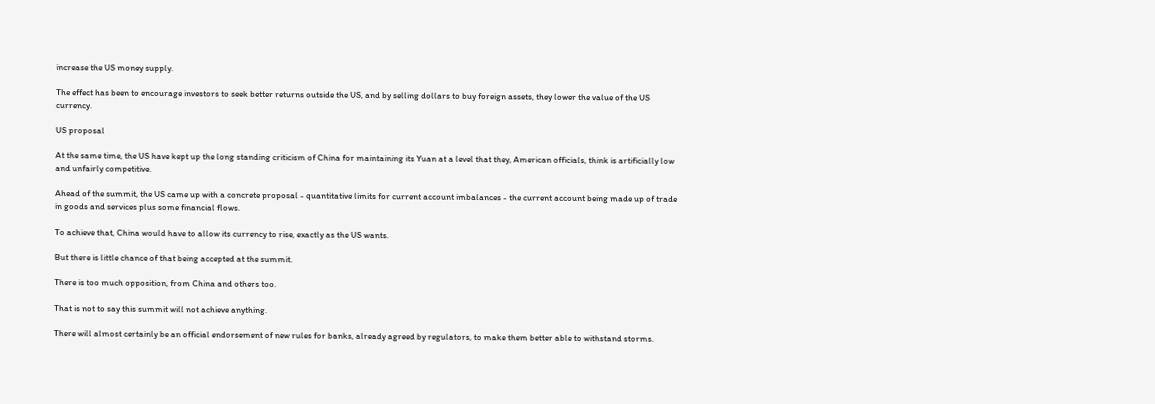increase the US money supply.

The effect has been to encourage investors to seek better returns outside the US, and by selling dollars to buy foreign assets, they lower the value of the US currency.

US proposal

At the same time, the US have kept up the long standing criticism of China for maintaining its Yuan at a level that they, American officials, think is artificially low and unfairly competitive.

Ahead of the summit, the US came up with a concrete proposal - quantitative limits for current account imbalances - the current account being made up of trade in goods and services plus some financial flows.

To achieve that, China would have to allow its currency to rise, exactly as the US wants.

But there is little chance of that being accepted at the summit.

There is too much opposition, from China and others too.

That is not to say this summit will not achieve anything.

There will almost certainly be an official endorsement of new rules for banks, already agreed by regulators, to make them better able to withstand storms.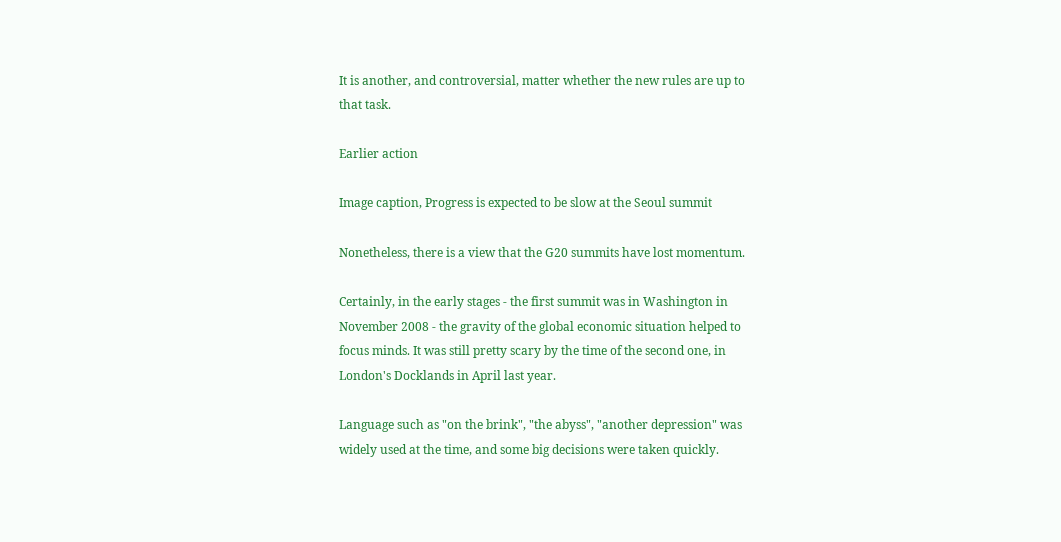It is another, and controversial, matter whether the new rules are up to that task.

Earlier action

Image caption, Progress is expected to be slow at the Seoul summit

Nonetheless, there is a view that the G20 summits have lost momentum.

Certainly, in the early stages - the first summit was in Washington in November 2008 - the gravity of the global economic situation helped to focus minds. It was still pretty scary by the time of the second one, in London's Docklands in April last year.

Language such as "on the brink", "the abyss", "another depression" was widely used at the time, and some big decisions were taken quickly.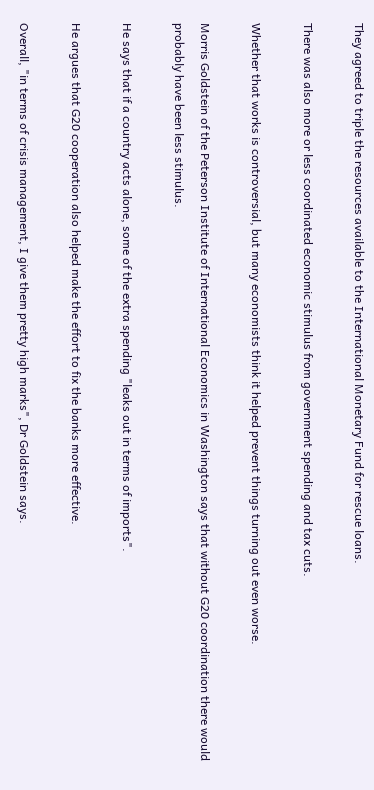They agreed to triple the resources available to the International Monetary Fund for rescue loans.

There was also more or less coordinated economic stimulus from government spending and tax cuts.

Whether that works is controversial, but many economists think it helped prevent things turning out even worse.

Morris Goldstein of the Peterson Institute of International Economics in Washington says that without G20 coordination there would probably have been less stimulus.

He says that if a country acts alone, some of the extra spending "leaks out in terms of imports".

He argues that G20 cooperation also helped make the effort to fix the banks more effective.

Overall, "in terms of crisis management, I give them pretty high marks", Dr Goldstein says.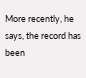More recently, he says, the record has been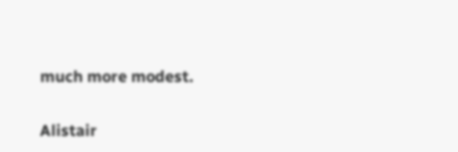much more modest.

Alistair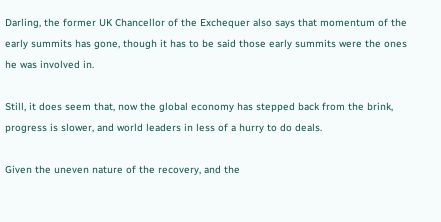Darling, the former UK Chancellor of the Exchequer also says that momentum of the early summits has gone, though it has to be said those early summits were the ones he was involved in.

Still, it does seem that, now the global economy has stepped back from the brink, progress is slower, and world leaders in less of a hurry to do deals.

Given the uneven nature of the recovery, and the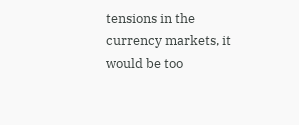tensions in the currency markets, it would be too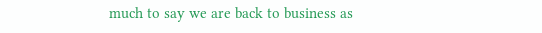much to say we are back to business as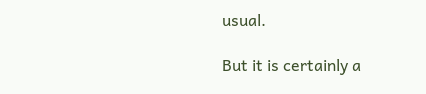usual.

But it is certainly a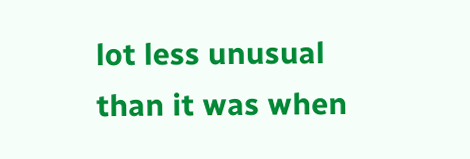lot less unusual than it was when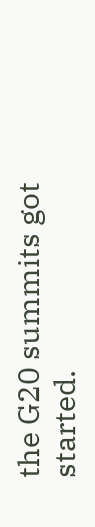the G20 summits got started.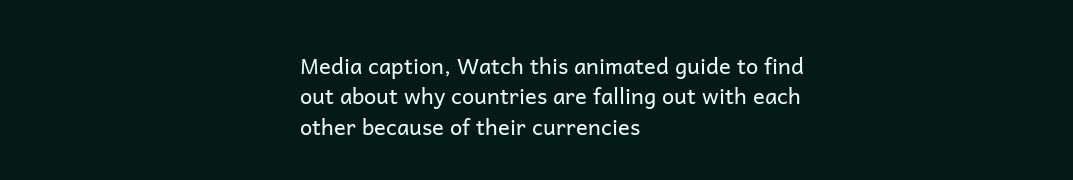Media caption, Watch this animated guide to find out about why countries are falling out with each other because of their currencies